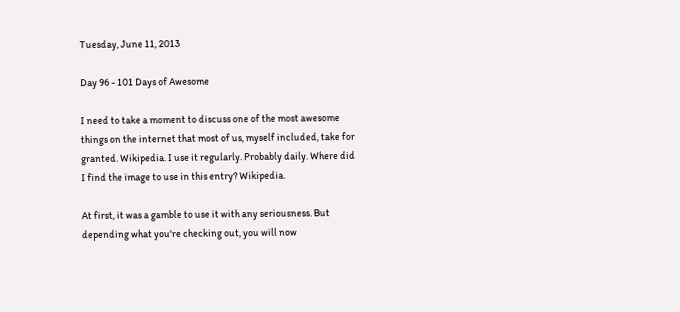Tuesday, June 11, 2013

Day 96 - 101 Days of Awesome

I need to take a moment to discuss one of the most awesome things on the internet that most of us, myself included, take for granted. Wikipedia. I use it regularly. Probably daily. Where did I find the image to use in this entry? Wikipedia.

At first, it was a gamble to use it with any seriousness. But depending what you're checking out, you will now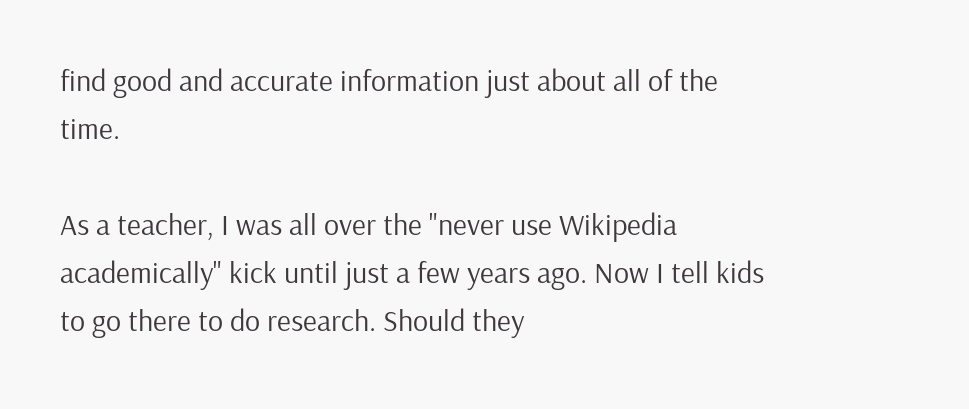find good and accurate information just about all of the time.

As a teacher, I was all over the "never use Wikipedia academically" kick until just a few years ago. Now I tell kids to go there to do research. Should they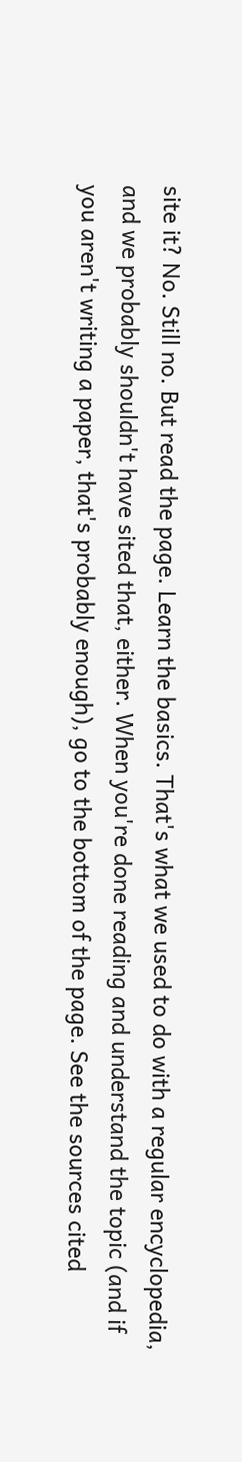site it? No. Still no. But read the page. Learn the basics. That's what we used to do with a regular encyclopedia, and we probably shouldn't have sited that, either. When you're done reading and understand the topic (and if you aren't writing a paper, that's probably enough), go to the bottom of the page. See the sources cited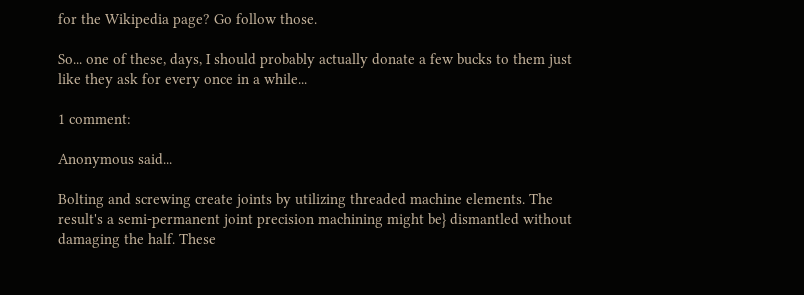for the Wikipedia page? Go follow those.

So... one of these, days, I should probably actually donate a few bucks to them just like they ask for every once in a while...

1 comment:

Anonymous said...

Bolting and screwing create joints by utilizing threaded machine elements. The result's a semi-permanent joint precision machining might be} dismantled without damaging the half. These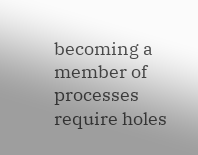becoming a member of processes require holes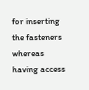for inserting the fasteners whereas having access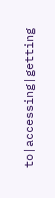to|accessing|getting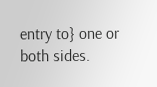entry to} one or both sides.